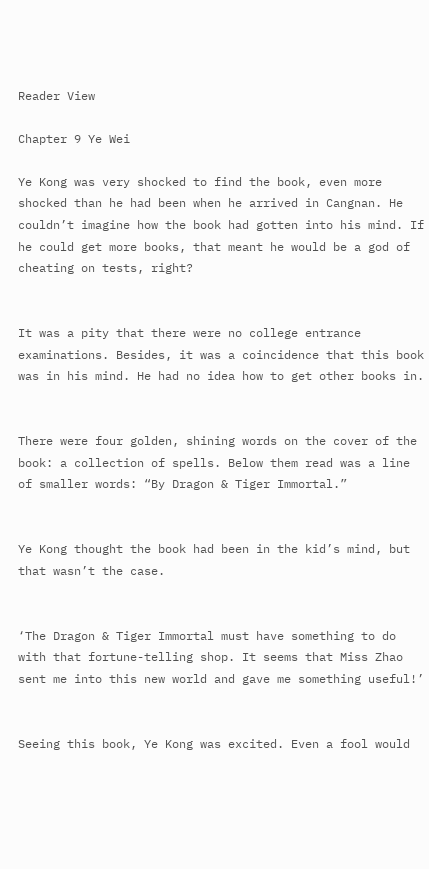Reader View

Chapter 9 Ye Wei

Ye Kong was very shocked to find the book, even more shocked than he had been when he arrived in Cangnan. He couldn’t imagine how the book had gotten into his mind. If he could get more books, that meant he would be a god of cheating on tests, right?


It was a pity that there were no college entrance examinations. Besides, it was a coincidence that this book was in his mind. He had no idea how to get other books in.


There were four golden, shining words on the cover of the book: a collection of spells. Below them read was a line of smaller words: “By Dragon & Tiger Immortal.”


Ye Kong thought the book had been in the kid’s mind, but that wasn’t the case.


‘The Dragon & Tiger Immortal must have something to do with that fortune-telling shop. It seems that Miss Zhao sent me into this new world and gave me something useful!’


Seeing this book, Ye Kong was excited. Even a fool would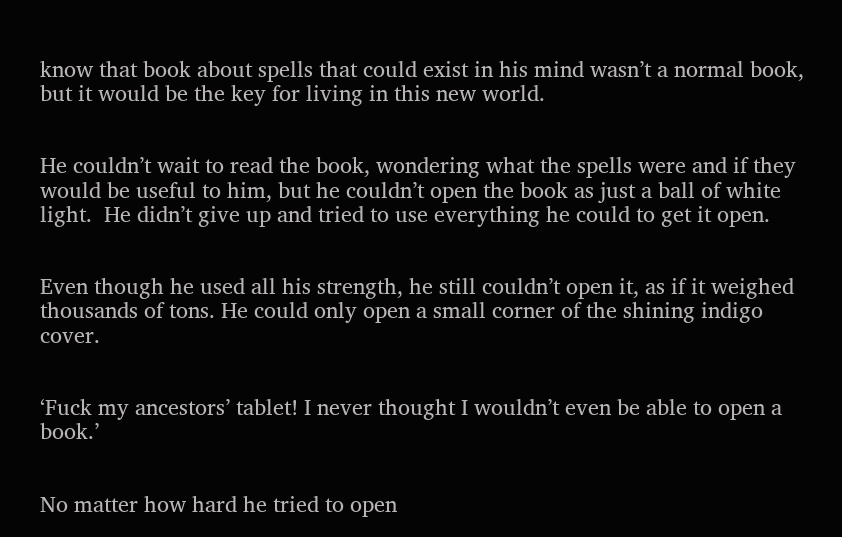know that book about spells that could exist in his mind wasn’t a normal book, but it would be the key for living in this new world.


He couldn’t wait to read the book, wondering what the spells were and if they would be useful to him, but he couldn’t open the book as just a ball of white light.  He didn’t give up and tried to use everything he could to get it open.


Even though he used all his strength, he still couldn’t open it, as if it weighed thousands of tons. He could only open a small corner of the shining indigo cover.


‘Fuck my ancestors’ tablet! I never thought I wouldn’t even be able to open a book.’


No matter how hard he tried to open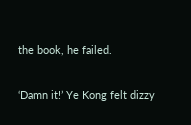the book, he failed.


‘Damn it!’ Ye Kong felt dizzy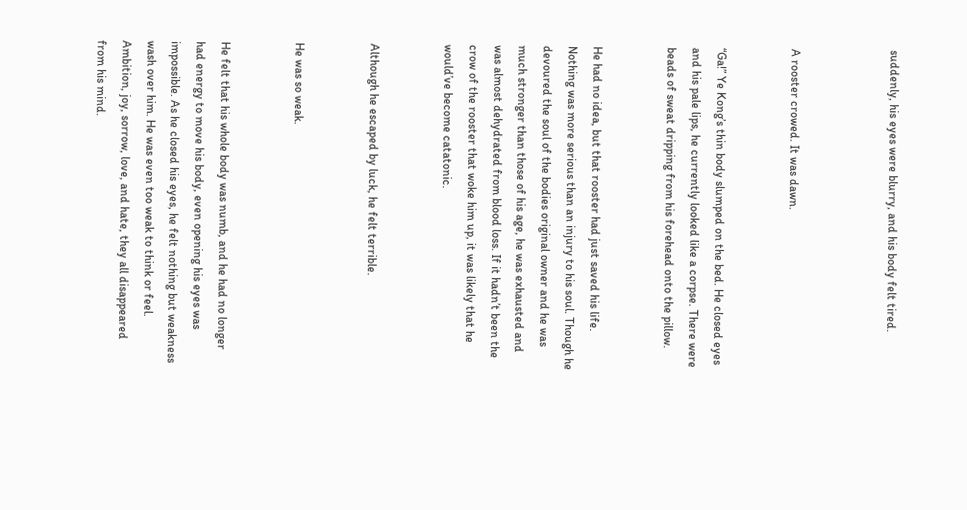suddenly, his eyes were blurry, and his body felt tired.



A rooster crowed. It was dawn.


“Ga!” Ye Kong’s thin body slumped on the bed. He closed eyes and his pale lips, he currently looked like a corpse. There were beads of sweat dripping from his forehead onto the pillow.


He had no idea, but that rooster had just saved his life. Nothing was more serious than an injury to his soul. Though he devoured the soul of the bodies original owner and he was much stronger than those of his age, he was exhausted and was almost dehydrated from blood loss. If it hadn’t been the crow of the rooster that woke him up, it was likely that he would’ve become catatonic.


Although he escaped by luck, he felt terrible.


He was so weak.


He felt that his whole body was numb, and he had no longer had energy to move his body, even opening his eyes was impossible. As he closed his eyes, he felt nothing but weakness wash over him. He was even too weak to think or feel. Ambition, joy, sorrow, love, and hate, they all disappeared from his mind.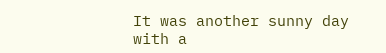It was another sunny day with a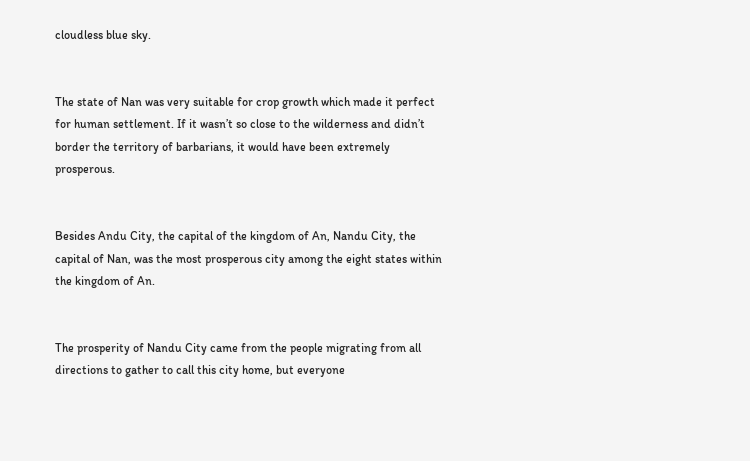cloudless blue sky.


The state of Nan was very suitable for crop growth which made it perfect for human settlement. If it wasn’t so close to the wilderness and didn’t border the territory of barbarians, it would have been extremely prosperous.


Besides Andu City, the capital of the kingdom of An, Nandu City, the capital of Nan, was the most prosperous city among the eight states within the kingdom of An.


The prosperity of Nandu City came from the people migrating from all directions to gather to call this city home, but everyone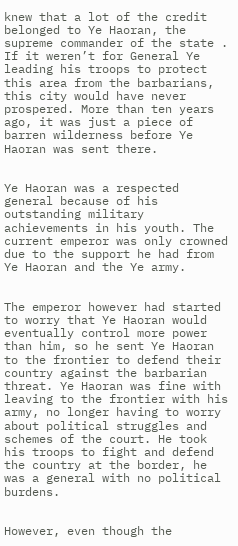knew that a lot of the credit belonged to Ye Haoran, the supreme commander of the state . If it weren’t for General Ye leading his troops to protect this area from the barbarians, this city would have never prospered. More than ten years ago, it was just a piece of barren wilderness before Ye Haoran was sent there.


Ye Haoran was a respected general because of his outstanding military achievements in his youth. The current emperor was only crowned due to the support he had from Ye Haoran and the Ye army.


The emperor however had started to worry that Ye Haoran would eventually control more power than him, so he sent Ye Haoran to the frontier to defend their country against the barbarian threat. Ye Haoran was fine with leaving to the frontier with his army, no longer having to worry about political struggles and schemes of the court. He took his troops to fight and defend the country at the border, he was a general with no political burdens.


However, even though the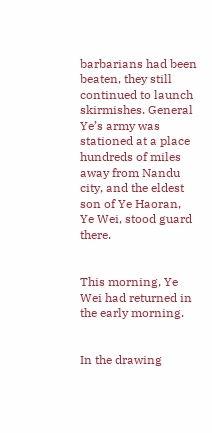barbarians had been beaten, they still continued to launch skirmishes. General Ye’s army was stationed at a place hundreds of miles away from Nandu city, and the eldest son of Ye Haoran, Ye Wei, stood guard there.


This morning, Ye Wei had returned in the early morning.


In the drawing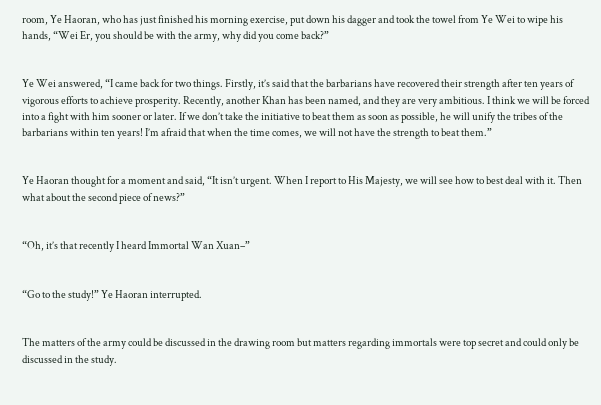room, Ye Haoran, who has just finished his morning exercise, put down his dagger and took the towel from Ye Wei to wipe his hands, “Wei Er, you should be with the army, why did you come back?”


Ye Wei answered, “I came back for two things. Firstly, it’s said that the barbarians have recovered their strength after ten years of vigorous efforts to achieve prosperity. Recently, another Khan has been named, and they are very ambitious. I think we will be forced into a fight with him sooner or later. If we don’t take the initiative to beat them as soon as possible, he will unify the tribes of the barbarians within ten years! I’m afraid that when the time comes, we will not have the strength to beat them.”


Ye Haoran thought for a moment and said, “It isn’t urgent. When I report to His Majesty, we will see how to best deal with it. Then what about the second piece of news?”


“Oh, it’s that recently I heard Immortal Wan Xuan–”


“Go to the study!” Ye Haoran interrupted.


The matters of the army could be discussed in the drawing room but matters regarding immortals were top secret and could only be discussed in the study.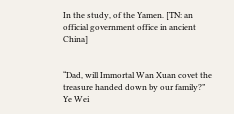In the study, of the Yamen. [TN: an official government office in ancient China]


“Dad, will Immortal Wan Xuan covet the treasure handed down by our family?” Ye Wei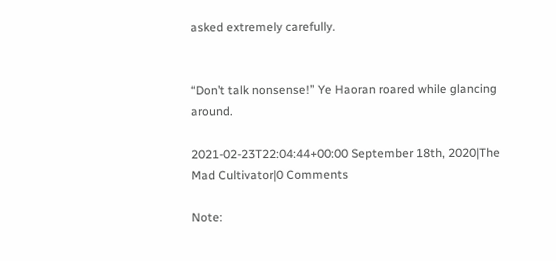asked extremely carefully.


“Don’t talk nonsense!” Ye Haoran roared while glancing around.

2021-02-23T22:04:44+00:00 September 18th, 2020|The Mad Cultivator|0 Comments

Note: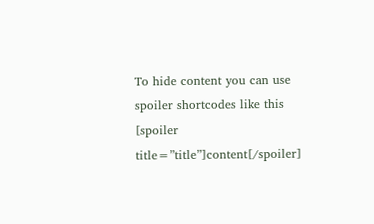To hide content you can use spoiler shortcodes like this [spoiler title=”title”]content[/spoiler]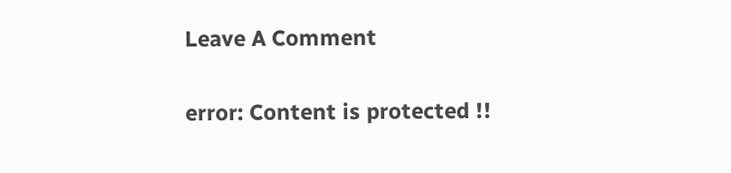Leave A Comment

error: Content is protected !!